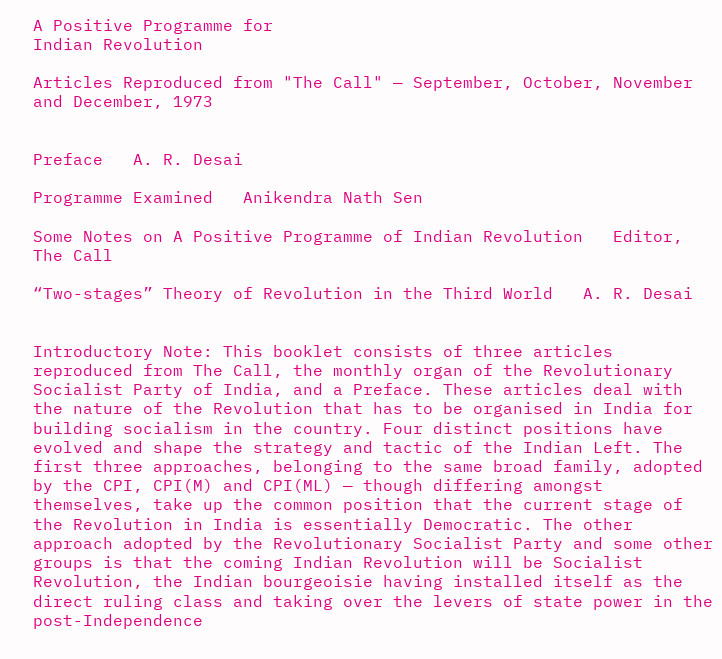A Positive Programme for
Indian Revolution

Articles Reproduced from "The Call" — September, October, November and December, 1973


Preface   A. R. Desai

Programme Examined   Anikendra Nath Sen

Some Notes on A Positive Programme of Indian Revolution   Editor, The Call

“Two-stages” Theory of Revolution in the Third World   A. R. Desai


Introductory Note: This booklet consists of three articles reproduced from The Call, the monthly organ of the Revolutionary Socialist Party of India, and a Preface. These articles deal with the nature of the Revolution that has to be organised in India for building socialism in the country. Four distinct positions have evolved and shape the strategy and tactic of the Indian Left. The first three approaches, belonging to the same broad family, adopted by the CPI, CPI(M) and CPI(ML) — though differing amongst themselves, take up the common position that the current stage of the Revolution in India is essentially Democratic. The other approach adopted by the Revolutionary Socialist Party and some other groups is that the coming Indian Revolution will be Socialist Revolution, the Indian bourgeoisie having installed itself as the direct ruling class and taking over the levers of state power in the post-Independence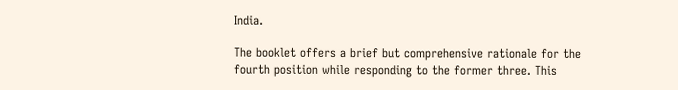India.

The booklet offers a brief but comprehensive rationale for the fourth position while responding to the former three. This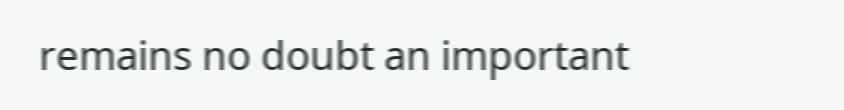remains no doubt an important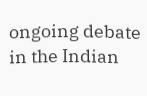ongoing debate in the Indian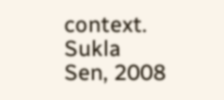context. Sukla Sen, 2008